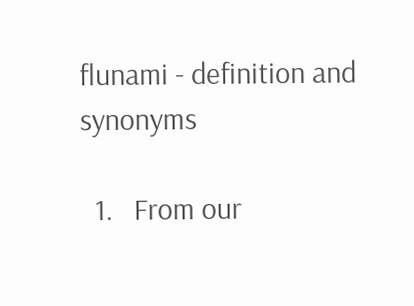flunami - definition and synonyms

  1.   From our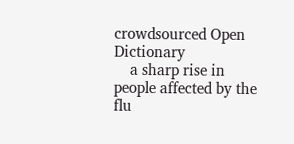crowdsourced Open Dictionary
    a sharp rise in people affected by the flu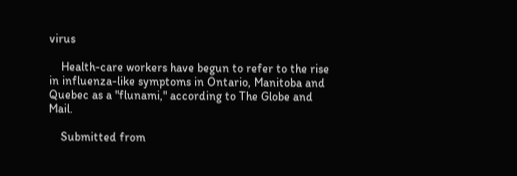virus

    Health-care workers have begun to refer to the rise in influenza-like symptoms in Ontario, Manitoba and Quebec as a "flunami," according to The Globe and Mail.

    Submitted from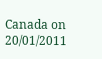Canada on 20/01/2011